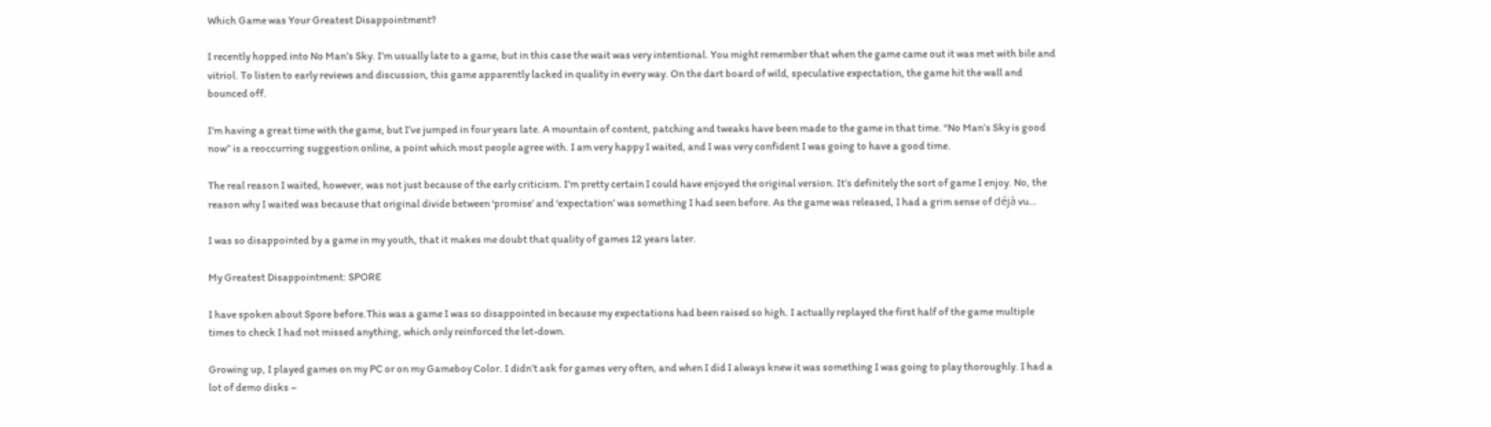Which Game was Your Greatest Disappointment?

I recently hopped into No Man’s Sky. I’m usually late to a game, but in this case the wait was very intentional. You might remember that when the game came out it was met with bile and vitriol. To listen to early reviews and discussion, this game apparently lacked in quality in every way. On the dart board of wild, speculative expectation, the game hit the wall and bounced off.

I’m having a great time with the game, but I’ve jumped in four years late. A mountain of content, patching and tweaks have been made to the game in that time. “No Man’s Sky is good now” is a reoccurring suggestion online, a point which most people agree with. I am very happy I waited, and I was very confident I was going to have a good time.

The real reason I waited, however, was not just because of the early criticism. I’m pretty certain I could have enjoyed the original version. It’s definitely the sort of game I enjoy. No, the reason why I waited was because that original divide between ‘promise’ and ‘expectation’ was something I had seen before. As the game was released, I had a grim sense of déjà vu…

I was so disappointed by a game in my youth, that it makes me doubt that quality of games 12 years later.

My Greatest Disappointment: SPORE

I have spoken about Spore before.This was a game I was so disappointed in because my expectations had been raised so high. I actually replayed the first half of the game multiple times to check I had not missed anything, which only reinforced the let-down.

Growing up, I played games on my PC or on my Gameboy Color. I didn’t ask for games very often, and when I did I always knew it was something I was going to play thoroughly. I had a lot of demo disks –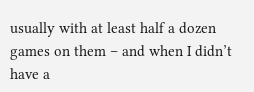usually with at least half a dozen games on them – and when I didn’t have a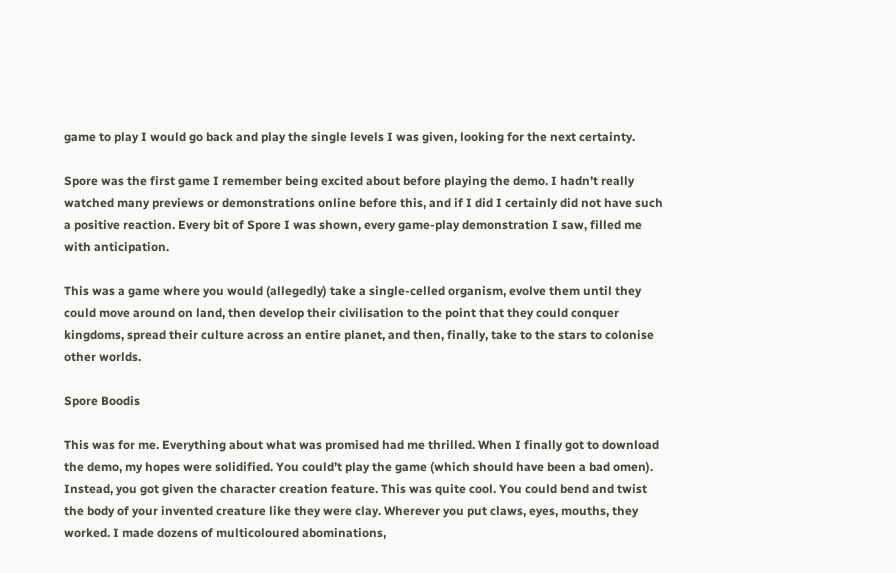game to play I would go back and play the single levels I was given, looking for the next certainty.

Spore was the first game I remember being excited about before playing the demo. I hadn’t really watched many previews or demonstrations online before this, and if I did I certainly did not have such a positive reaction. Every bit of Spore I was shown, every game-play demonstration I saw, filled me with anticipation.

This was a game where you would (allegedly) take a single-celled organism, evolve them until they could move around on land, then develop their civilisation to the point that they could conquer kingdoms, spread their culture across an entire planet, and then, finally, take to the stars to colonise other worlds.

Spore Boodis

This was for me. Everything about what was promised had me thrilled. When I finally got to download the demo, my hopes were solidified. You could’t play the game (which should have been a bad omen). Instead, you got given the character creation feature. This was quite cool. You could bend and twist the body of your invented creature like they were clay. Wherever you put claws, eyes, mouths, they worked. I made dozens of multicoloured abominations,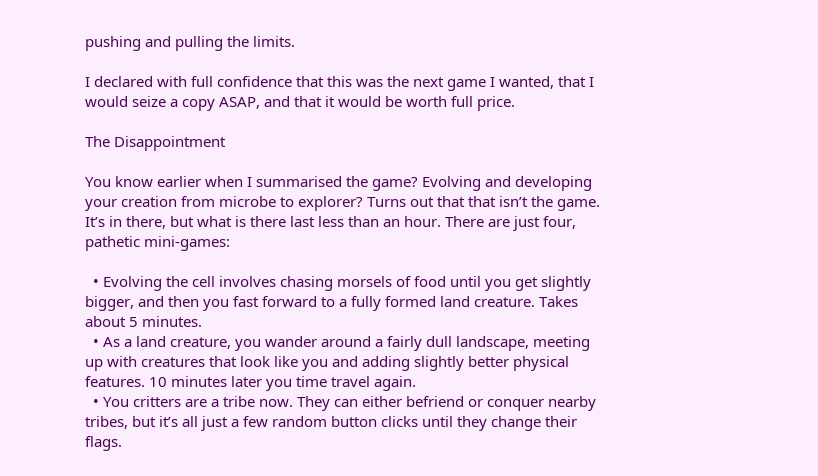pushing and pulling the limits.

I declared with full confidence that this was the next game I wanted, that I would seize a copy ASAP, and that it would be worth full price.

The Disappointment

You know earlier when I summarised the game? Evolving and developing your creation from microbe to explorer? Turns out that that isn’t the game. It’s in there, but what is there last less than an hour. There are just four, pathetic mini-games:

  • Evolving the cell involves chasing morsels of food until you get slightly bigger, and then you fast forward to a fully formed land creature. Takes about 5 minutes.
  • As a land creature, you wander around a fairly dull landscape, meeting up with creatures that look like you and adding slightly better physical features. 10 minutes later you time travel again.
  • You critters are a tribe now. They can either befriend or conquer nearby tribes, but it’s all just a few random button clicks until they change their flags.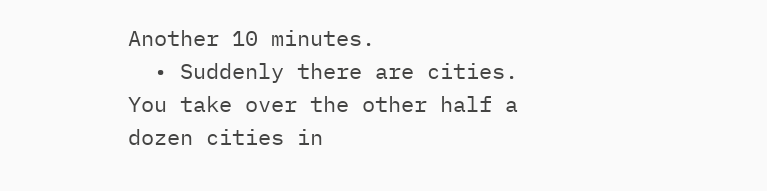Another 10 minutes.
  • Suddenly there are cities. You take over the other half a dozen cities in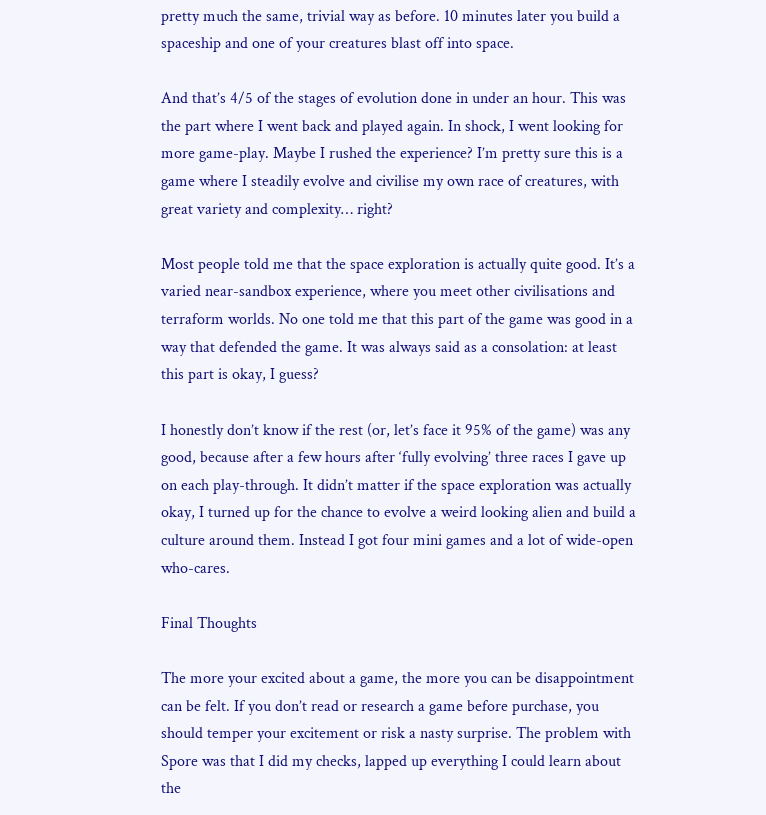pretty much the same, trivial way as before. 10 minutes later you build a spaceship and one of your creatures blast off into space.

And that’s 4/5 of the stages of evolution done in under an hour. This was the part where I went back and played again. In shock, I went looking for more game-play. Maybe I rushed the experience? I’m pretty sure this is a game where I steadily evolve and civilise my own race of creatures, with great variety and complexity… right?

Most people told me that the space exploration is actually quite good. It’s a varied near-sandbox experience, where you meet other civilisations and terraform worlds. No one told me that this part of the game was good in a way that defended the game. It was always said as a consolation: at least this part is okay, I guess?

I honestly don’t know if the rest (or, let’s face it 95% of the game) was any good, because after a few hours after ‘fully evolving’ three races I gave up on each play-through. It didn’t matter if the space exploration was actually okay, I turned up for the chance to evolve a weird looking alien and build a culture around them. Instead I got four mini games and a lot of wide-open who-cares.

Final Thoughts

The more your excited about a game, the more you can be disappointment can be felt. If you don’t read or research a game before purchase, you should temper your excitement or risk a nasty surprise. The problem with Spore was that I did my checks, lapped up everything I could learn about the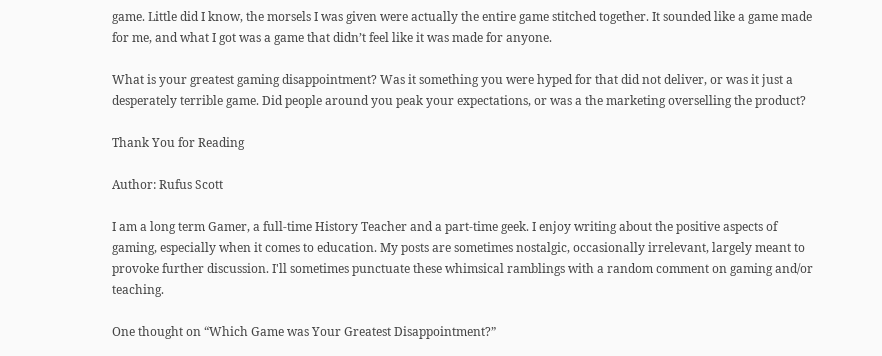game. Little did I know, the morsels I was given were actually the entire game stitched together. It sounded like a game made for me, and what I got was a game that didn’t feel like it was made for anyone.

What is your greatest gaming disappointment? Was it something you were hyped for that did not deliver, or was it just a desperately terrible game. Did people around you peak your expectations, or was a the marketing overselling the product?

Thank You for Reading

Author: Rufus Scott

I am a long term Gamer, a full-time History Teacher and a part-time geek. I enjoy writing about the positive aspects of gaming, especially when it comes to education. My posts are sometimes nostalgic, occasionally irrelevant, largely meant to provoke further discussion. I'll sometimes punctuate these whimsical ramblings with a random comment on gaming and/or teaching.

One thought on “Which Game was Your Greatest Disappointment?”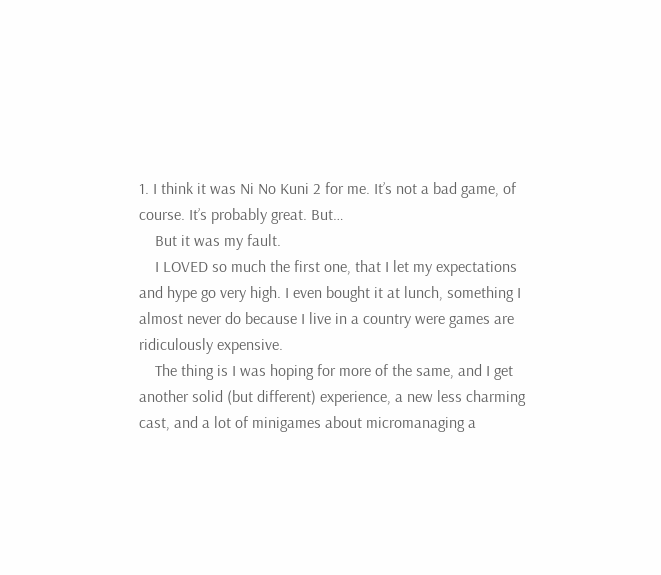1. I think it was Ni No Kuni 2 for me. It’s not a bad game, of course. It’s probably great. But…
    But it was my fault.
    I LOVED so much the first one, that I let my expectations and hype go very high. I even bought it at lunch, something I almost never do because I live in a country were games are ridiculously expensive.
    The thing is I was hoping for more of the same, and I get another solid (but different) experience, a new less charming cast, and a lot of minigames about micromanaging a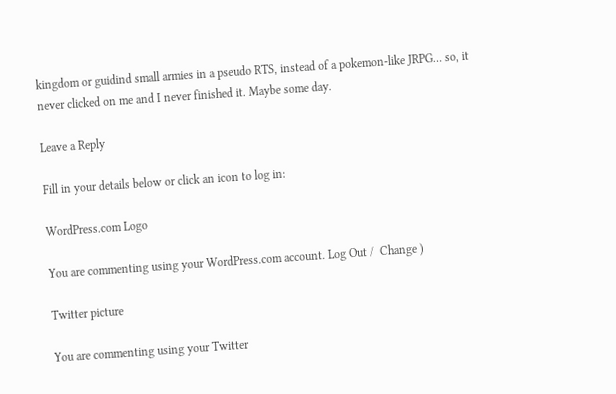kingdom or guidind small armies in a pseudo RTS, instead of a pokemon-like JRPG… so, it never clicked on me and I never finished it. Maybe some day.

Leave a Reply

Fill in your details below or click an icon to log in:

WordPress.com Logo

You are commenting using your WordPress.com account. Log Out /  Change )

Twitter picture

You are commenting using your Twitter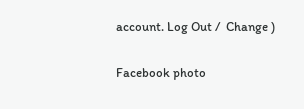account. Log Out /  Change )

Facebook photo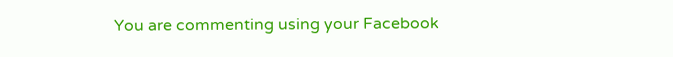You are commenting using your Facebook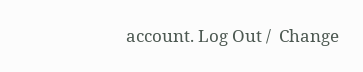account. Log Out /  Change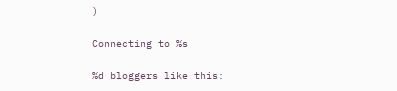)

Connecting to %s

%d bloggers like this: